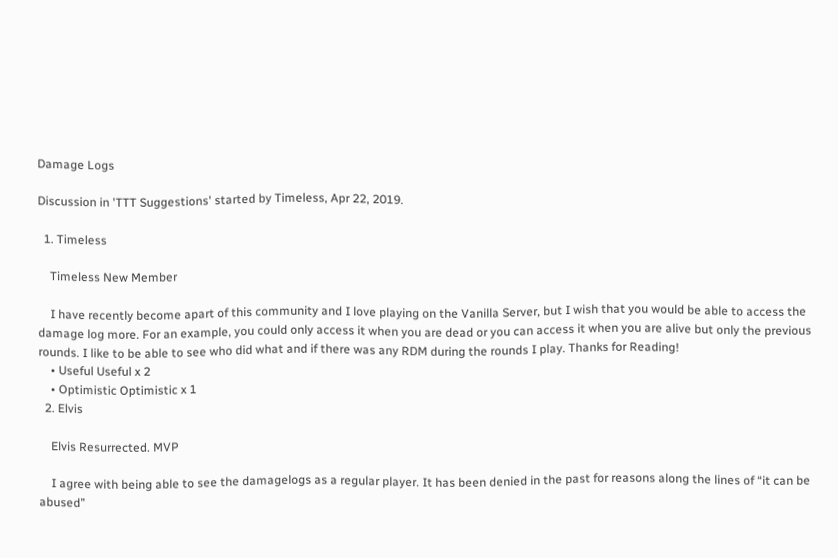Damage Logs

Discussion in 'TTT Suggestions' started by Timeless, Apr 22, 2019.

  1. Timeless

    Timeless New Member

    I have recently become apart of this community and I love playing on the Vanilla Server, but I wish that you would be able to access the damage log more. For an example, you could only access it when you are dead or you can access it when you are alive but only the previous rounds. I like to be able to see who did what and if there was any RDM during the rounds I play. Thanks for Reading!
    • Useful Useful x 2
    • Optimistic Optimistic x 1
  2. Elvis

    Elvis Resurrected. MVP

    I agree with being able to see the damagelogs as a regular player. It has been denied in the past for reasons along the lines of “it can be abused”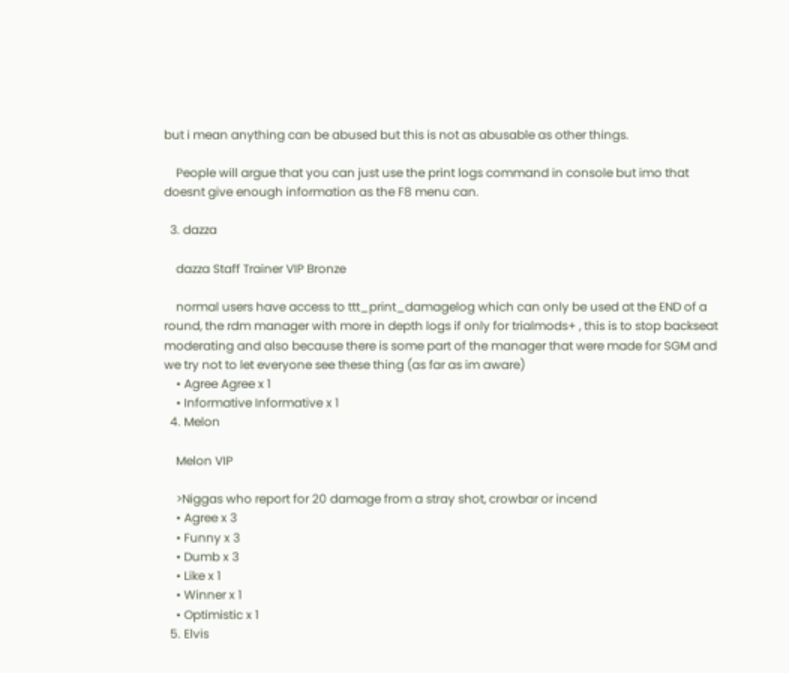but i mean anything can be abused but this is not as abusable as other things.

    People will argue that you can just use the print logs command in console but imo that doesnt give enough information as the F8 menu can.

  3. dazza

    dazza Staff Trainer VIP Bronze

    normal users have access to ttt_print_damagelog which can only be used at the END of a round, the rdm manager with more in depth logs if only for trialmods+ , this is to stop backseat moderating and also because there is some part of the manager that were made for SGM and we try not to let everyone see these thing (as far as im aware)
    • Agree Agree x 1
    • Informative Informative x 1
  4. Melon

    Melon VIP

    >Niggas who report for 20 damage from a stray shot, crowbar or incend
    • Agree x 3
    • Funny x 3
    • Dumb x 3
    • Like x 1
    • Winner x 1
    • Optimistic x 1
  5. Elvis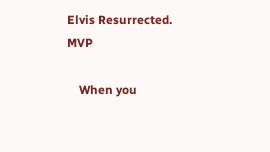Elvis Resurrected. MVP

    When you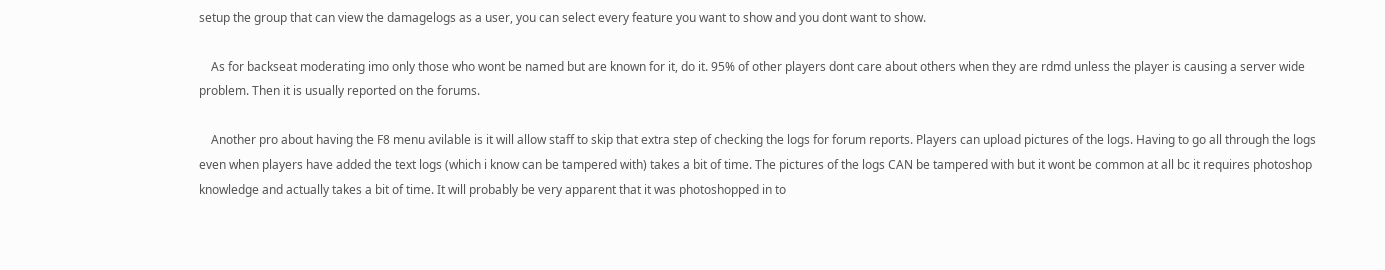setup the group that can view the damagelogs as a user, you can select every feature you want to show and you dont want to show.

    As for backseat moderating imo only those who wont be named but are known for it, do it. 95% of other players dont care about others when they are rdmd unless the player is causing a server wide problem. Then it is usually reported on the forums.

    Another pro about having the F8 menu avilable is it will allow staff to skip that extra step of checking the logs for forum reports. Players can upload pictures of the logs. Having to go all through the logs even when players have added the text logs (which i know can be tampered with) takes a bit of time. The pictures of the logs CAN be tampered with but it wont be common at all bc it requires photoshop knowledge and actually takes a bit of time. It will probably be very apparent that it was photoshopped in to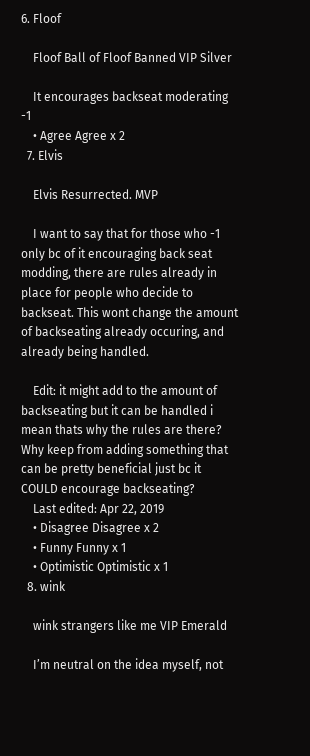6. Floof

    Floof Ball of Floof Banned VIP Silver

    It encourages backseat moderating -1
    • Agree Agree x 2
  7. Elvis

    Elvis Resurrected. MVP

    I want to say that for those who -1 only bc of it encouraging back seat modding, there are rules already in place for people who decide to backseat. This wont change the amount of backseating already occuring, and already being handled.

    Edit: it might add to the amount of backseating but it can be handled i mean thats why the rules are there? Why keep from adding something that can be pretty beneficial just bc it COULD encourage backseating?
    Last edited: Apr 22, 2019
    • Disagree Disagree x 2
    • Funny Funny x 1
    • Optimistic Optimistic x 1
  8. wink

    wink strangers like me VIP Emerald

    I’m neutral on the idea myself, not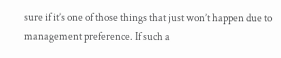sure if it’s one of those things that just won’t happen due to management preference. If such a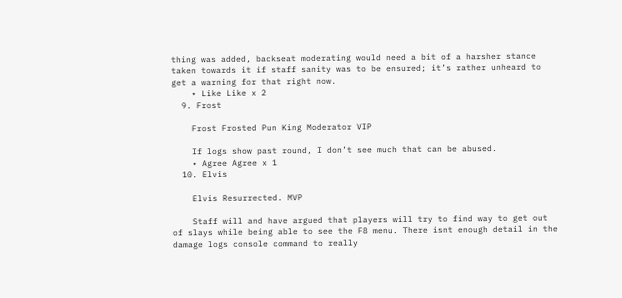thing was added, backseat moderating would need a bit of a harsher stance taken towards it if staff sanity was to be ensured; it’s rather unheard to get a warning for that right now.
    • Like Like x 2
  9. Frost

    Frost Frosted Pun King Moderator VIP

    If logs show past round, I don’t see much that can be abused.
    • Agree Agree x 1
  10. Elvis

    Elvis Resurrected. MVP

    Staff will and have argued that players will try to find way to get out of slays while being able to see the F8 menu. There isnt enough detail in the damage logs console command to really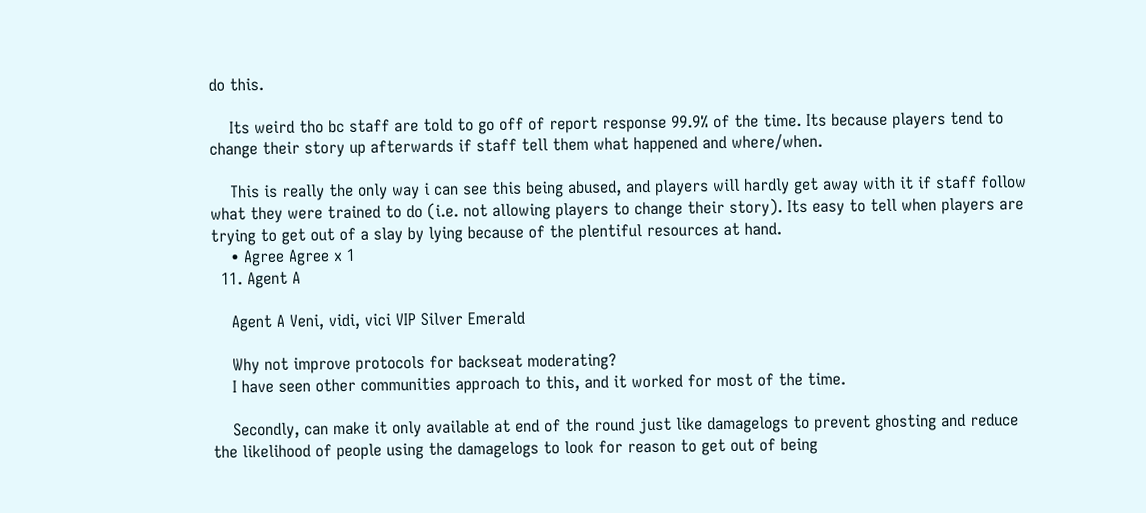do this.

    Its weird tho bc staff are told to go off of report response 99.9% of the time. Its because players tend to change their story up afterwards if staff tell them what happened and where/when.

    This is really the only way i can see this being abused, and players will hardly get away with it if staff follow what they were trained to do (i.e. not allowing players to change their story). Its easy to tell when players are trying to get out of a slay by lying because of the plentiful resources at hand.
    • Agree Agree x 1
  11. Agent A

    Agent A Veni, vidi, vici VIP Silver Emerald

    Why not improve protocols for backseat moderating?
    I have seen other communities approach to this, and it worked for most of the time.

    Secondly, can make it only available at end of the round just like damagelogs to prevent ghosting and reduce the likelihood of people using the damagelogs to look for reason to get out of being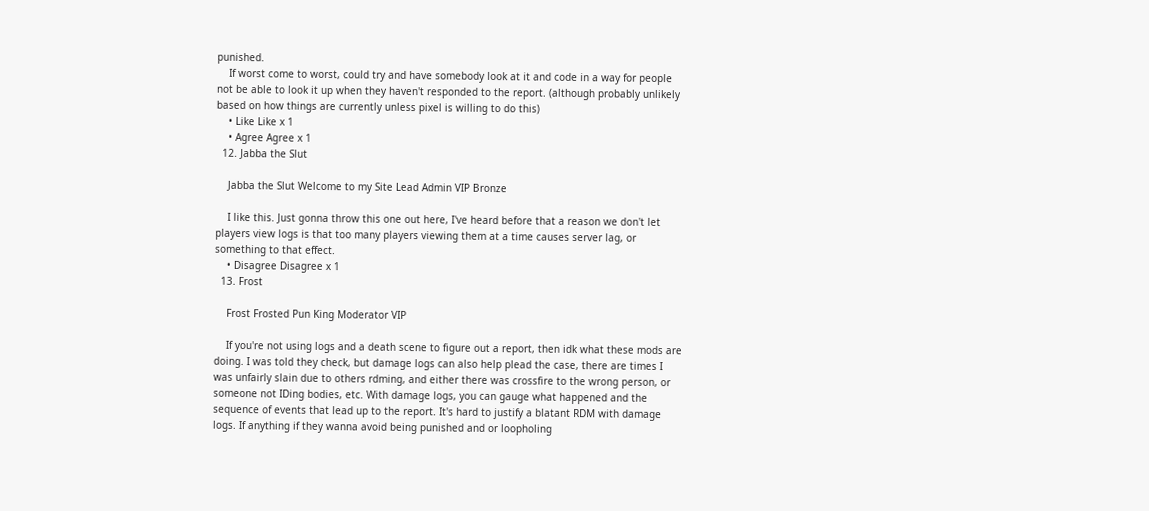punished.
    If worst come to worst, could try and have somebody look at it and code in a way for people not be able to look it up when they haven't responded to the report. (although probably unlikely based on how things are currently unless pixel is willing to do this)
    • Like Like x 1
    • Agree Agree x 1
  12. Jabba the Slut

    Jabba the Slut Welcome to my Site Lead Admin VIP Bronze

    I like this. Just gonna throw this one out here, I've heard before that a reason we don't let players view logs is that too many players viewing them at a time causes server lag, or something to that effect.
    • Disagree Disagree x 1
  13. Frost

    Frost Frosted Pun King Moderator VIP

    If you're not using logs and a death scene to figure out a report, then idk what these mods are doing. I was told they check, but damage logs can also help plead the case, there are times I was unfairly slain due to others rdming, and either there was crossfire to the wrong person, or someone not IDing bodies, etc. With damage logs, you can gauge what happened and the sequence of events that lead up to the report. It's hard to justify a blatant RDM with damage logs. If anything if they wanna avoid being punished and or loopholing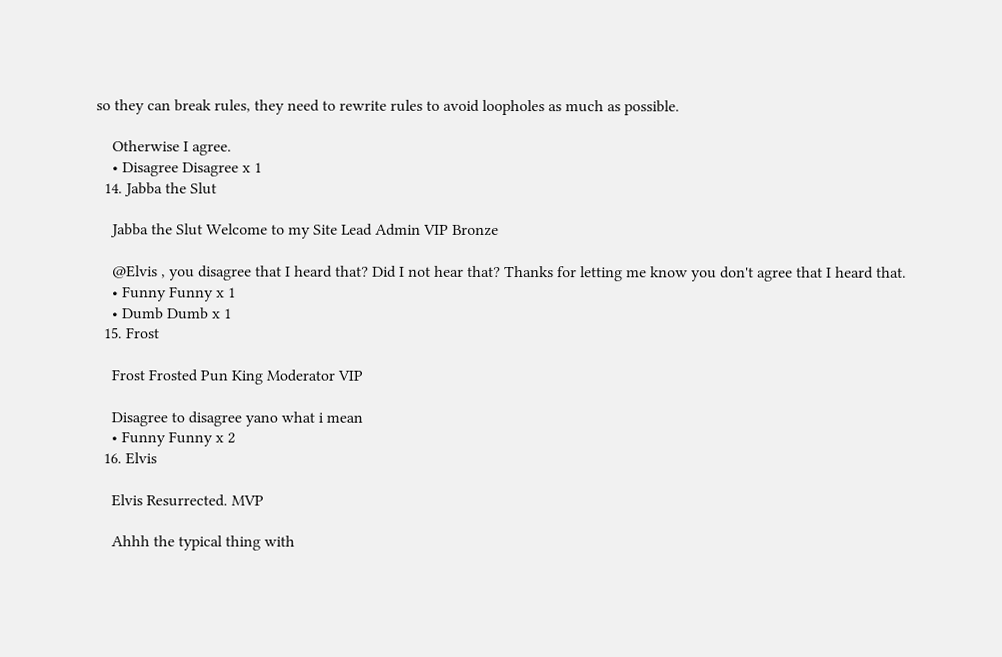so they can break rules, they need to rewrite rules to avoid loopholes as much as possible.

    Otherwise I agree.
    • Disagree Disagree x 1
  14. Jabba the Slut

    Jabba the Slut Welcome to my Site Lead Admin VIP Bronze

    @Elvis , you disagree that I heard that? Did I not hear that? Thanks for letting me know you don't agree that I heard that.
    • Funny Funny x 1
    • Dumb Dumb x 1
  15. Frost

    Frost Frosted Pun King Moderator VIP

    Disagree to disagree yano what i mean
    • Funny Funny x 2
  16. Elvis

    Elvis Resurrected. MVP

    Ahhh the typical thing with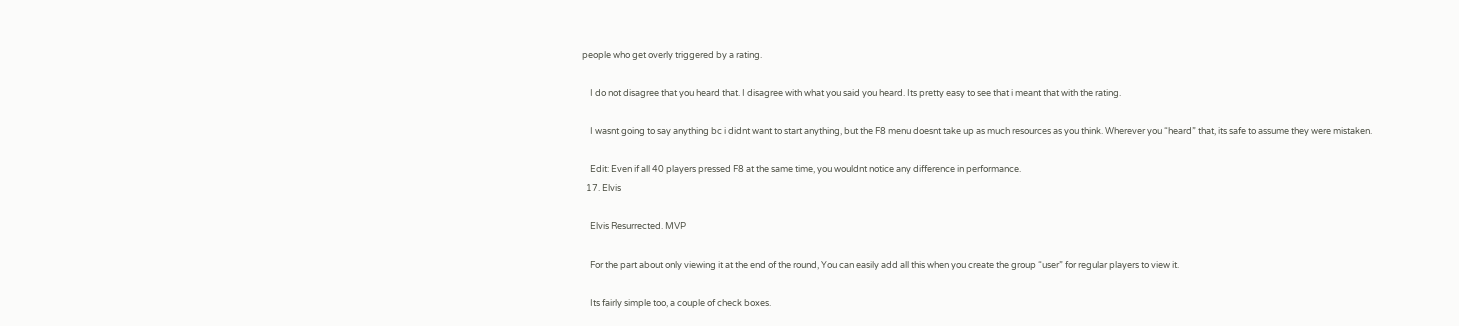people who get overly triggered by a rating.

    I do not disagree that you heard that. I disagree with what you said you heard. Its pretty easy to see that i meant that with the rating.

    I wasnt going to say anything bc i didnt want to start anything, but the F8 menu doesnt take up as much resources as you think. Wherever you “heard” that, its safe to assume they were mistaken.

    Edit: Even if all 40 players pressed F8 at the same time, you wouldnt notice any difference in performance.
  17. Elvis

    Elvis Resurrected. MVP

    For the part about only viewing it at the end of the round, You can easily add all this when you create the group “user” for regular players to view it.

    Its fairly simple too, a couple of check boxes.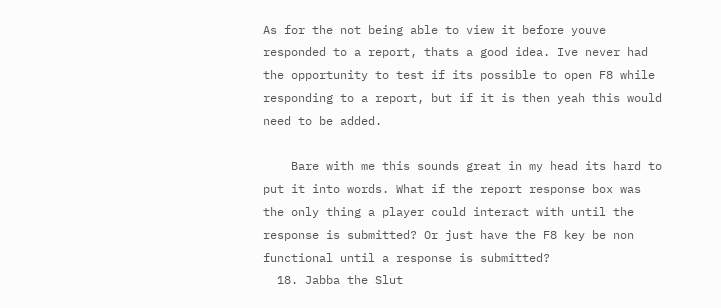As for the not being able to view it before youve responded to a report, thats a good idea. Ive never had the opportunity to test if its possible to open F8 while responding to a report, but if it is then yeah this would need to be added.

    Bare with me this sounds great in my head its hard to put it into words. What if the report response box was the only thing a player could interact with until the response is submitted? Or just have the F8 key be non functional until a response is submitted?
  18. Jabba the Slut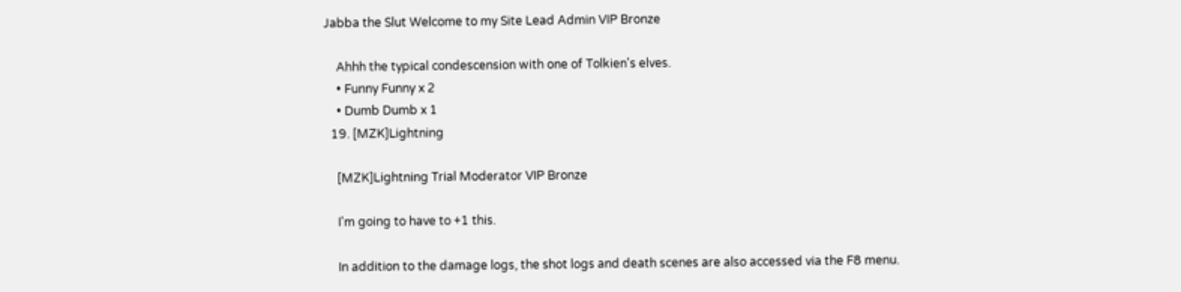Jabba the Slut Welcome to my Site Lead Admin VIP Bronze

    Ahhh the typical condescension with one of Tolkien's elves.
    • Funny Funny x 2
    • Dumb Dumb x 1
  19. [MZK]Lightning

    [MZK]Lightning Trial Moderator VIP Bronze

    I'm going to have to +1 this.

    In addition to the damage logs, the shot logs and death scenes are also accessed via the F8 menu.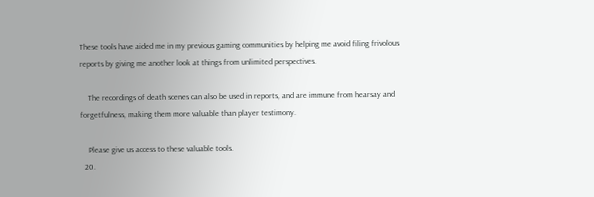These tools have aided me in my previous gaming communities by helping me avoid filing frivolous reports by giving me another look at things from unlimited perspectives.

    The recordings of death scenes can also be used in reports, and are immune from hearsay and forgetfulness, making them more valuable than player testimony.

    Please give us access to these valuable tools.
  20.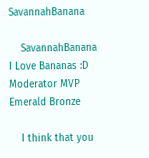SavannahBanana

    SavannahBanana I Love Bananas :D Moderator MVP Emerald Bronze

    I think that you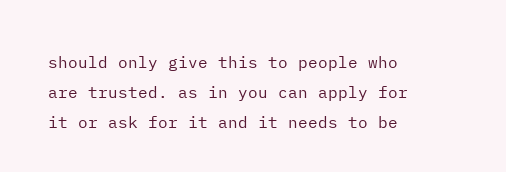should only give this to people who are trusted. as in you can apply for it or ask for it and it needs to be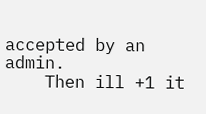accepted by an admin.
    Then ill +1 it